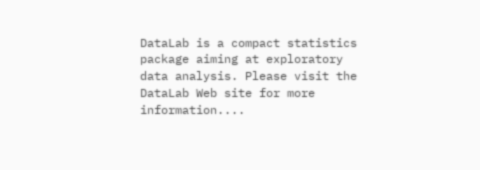DataLab is a compact statistics package aiming at exploratory data analysis. Please visit the DataLab Web site for more information....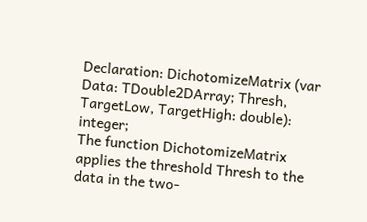Declaration: DichotomizeMatrix (var Data: TDouble2DArray; Thresh, TargetLow, TargetHigh: double): integer;
The function DichotomizeMatrix applies the threshold Thresh to the data in the two-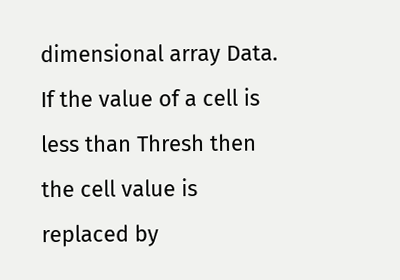dimensional array Data. If the value of a cell is less than Thresh then the cell value is replaced by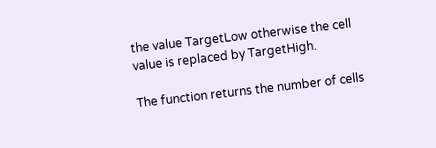the value TargetLow otherwise the cell value is replaced by TargetHigh.

The function returns the number of cells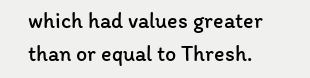which had values greater than or equal to Thresh.